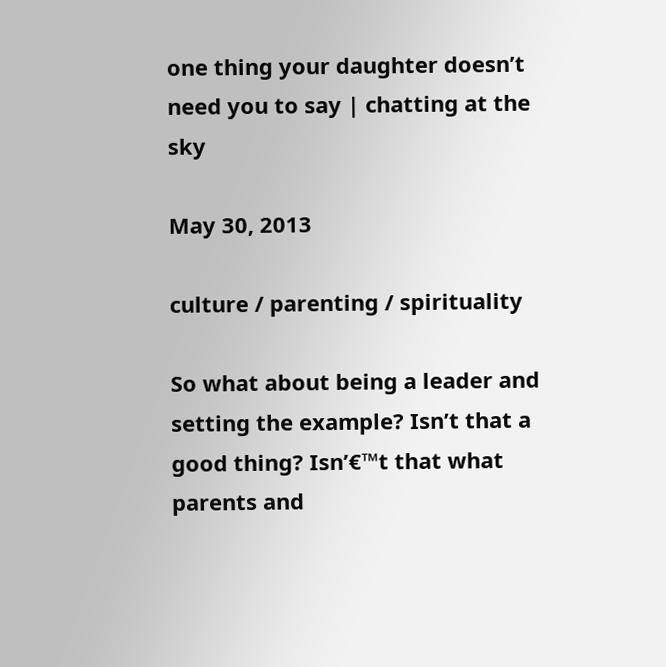one thing your daughter doesn’t need you to say | chatting at the sky

May 30, 2013

culture / parenting / spirituality

So what about being a leader and setting the example? Isn’t that a good thing? Isn’€™t that what parents and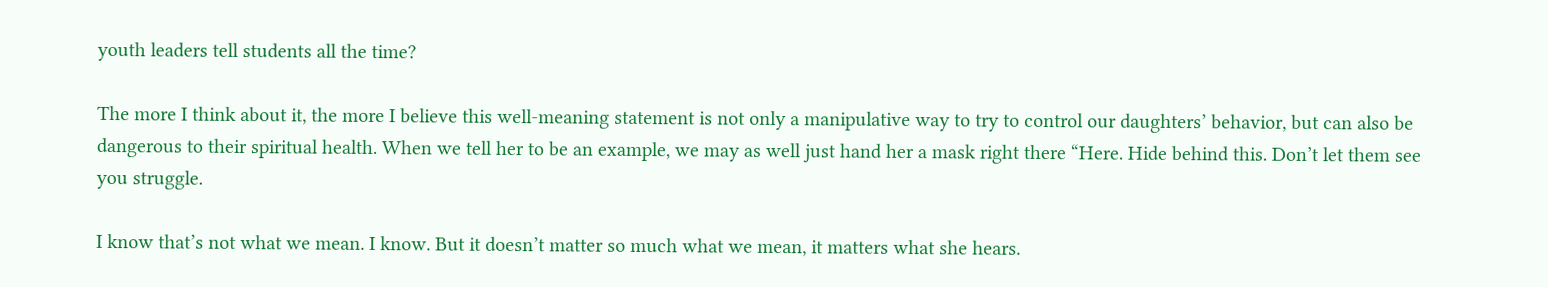youth leaders tell students all the time?

The more I think about it, the more I believe this well-meaning statement is not only a manipulative way to try to control our daughters’ behavior, but can also be dangerous to their spiritual health. When we tell her to be an example, we may as well just hand her a mask right there “Here. Hide behind this. Don’t let them see you struggle.

I know that’s not what we mean. I know. But it doesn’t matter so much what we mean, it matters what she hears.